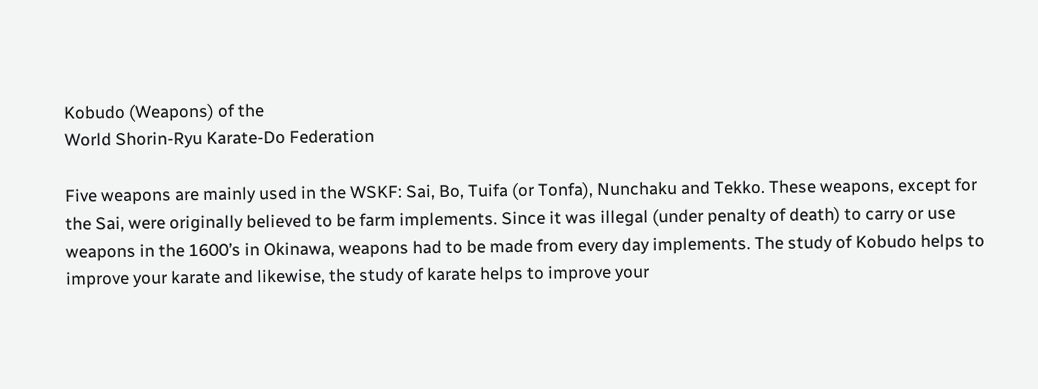Kobudo (Weapons) of the
World Shorin-Ryu Karate-Do Federation

Five weapons are mainly used in the WSKF: Sai, Bo, Tuifa (or Tonfa), Nunchaku and Tekko. These weapons, except for the Sai, were originally believed to be farm implements. Since it was illegal (under penalty of death) to carry or use weapons in the 1600’s in Okinawa, weapons had to be made from every day implements. The study of Kobudo helps to improve your karate and likewise, the study of karate helps to improve your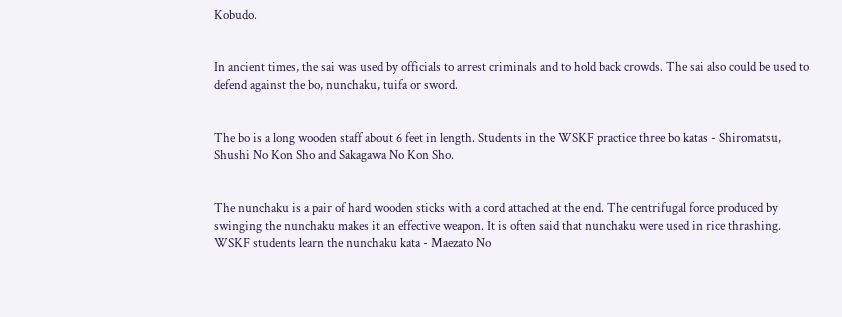Kobudo.


In ancient times, the sai was used by officials to arrest criminals and to hold back crowds. The sai also could be used to defend against the bo, nunchaku, tuifa or sword.


The bo is a long wooden staff about 6 feet in length. Students in the WSKF practice three bo katas - Shiromatsu, Shushi No Kon Sho and Sakagawa No Kon Sho.


The nunchaku is a pair of hard wooden sticks with a cord attached at the end. The centrifugal force produced by swinging the nunchaku makes it an effective weapon. It is often said that nunchaku were used in rice thrashing. WSKF students learn the nunchaku kata - Maezato No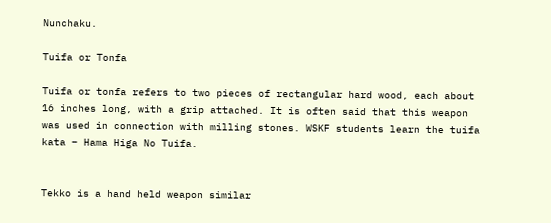Nunchaku.

Tuifa or Tonfa

Tuifa or tonfa refers to two pieces of rectangular hard wood, each about 16 inches long, with a grip attached. It is often said that this weapon was used in connection with milling stones. WSKF students learn the tuifa kata – Hama Higa No Tuifa.


Tekko is a hand held weapon similar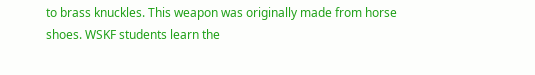to brass knuckles. This weapon was originally made from horse shoes. WSKF students learn the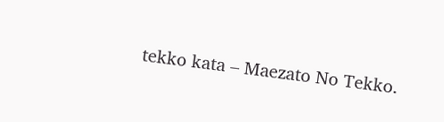tekko kata – Maezato No Tekko.